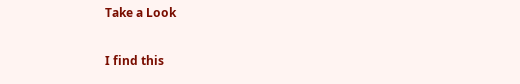Take a Look

I find this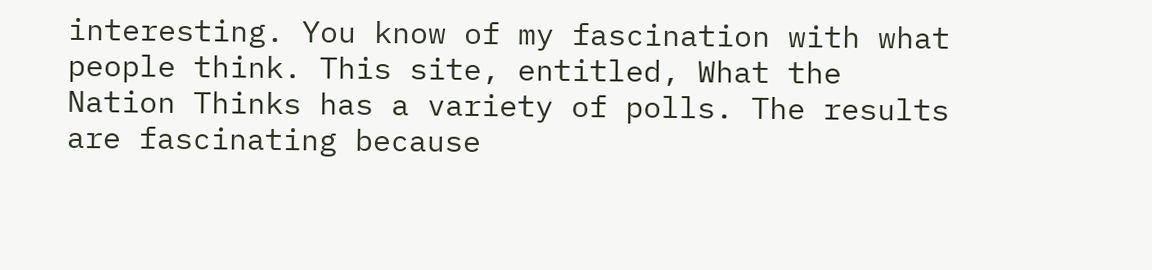interesting. You know of my fascination with what people think. This site, entitled, What the Nation Thinks has a variety of polls. The results are fascinating because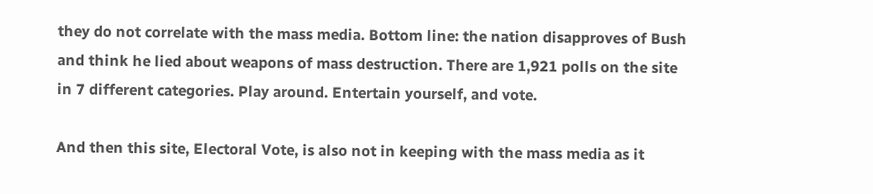they do not correlate with the mass media. Bottom line: the nation disapproves of Bush and think he lied about weapons of mass destruction. There are 1,921 polls on the site in 7 different categories. Play around. Entertain yourself, and vote.

And then this site, Electoral Vote, is also not in keeping with the mass media as it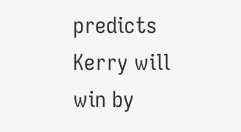predicts Kerry will win by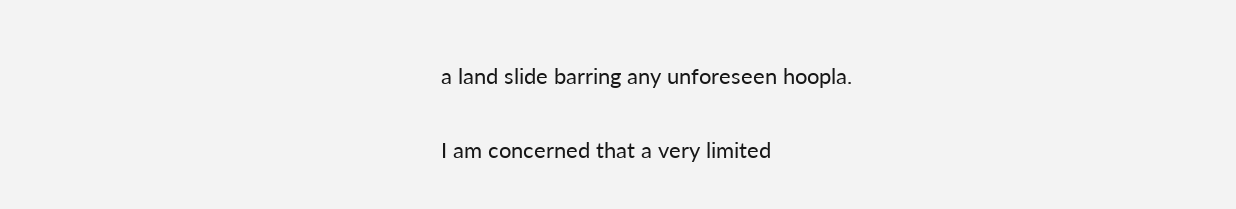a land slide barring any unforeseen hoopla.

I am concerned that a very limited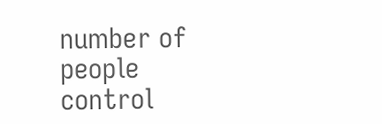number of people control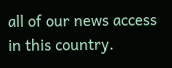all of our news access in this country.